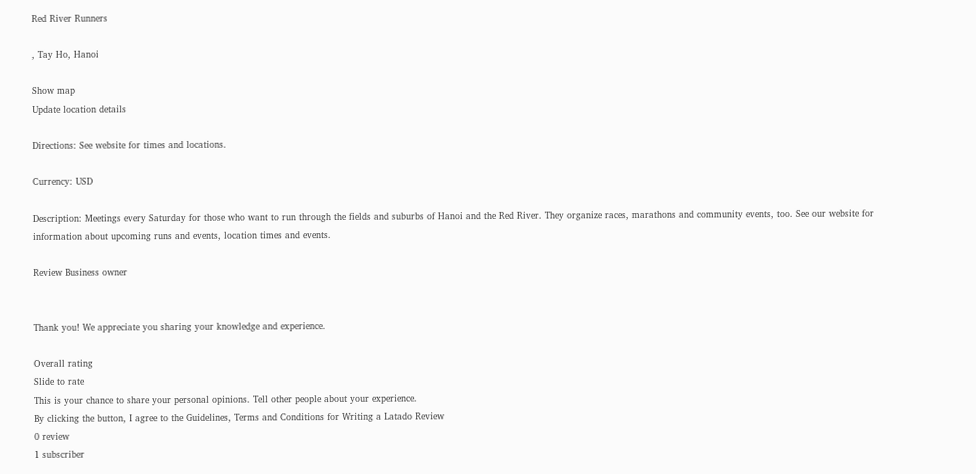Red River Runners

, Tay Ho, Hanoi

Show map
Update location details

Directions: See website for times and locations.

Currency: USD

Description: Meetings every Saturday for those who want to run through the fields and suburbs of Hanoi and the Red River. They organize races, marathons and community events, too. See our website for information about upcoming runs and events, location times and events.

Review Business owner


Thank you! We appreciate you sharing your knowledge and experience.

Overall rating
Slide to rate
This is your chance to share your personal opinions. Tell other people about your experience.
By clicking the button, I agree to the Guidelines, Terms and Conditions for Writing a Latado Review
0 review
1 subscriber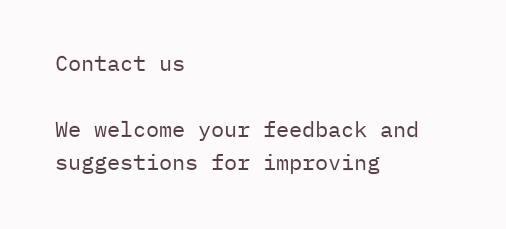Contact us

We welcome your feedback and suggestions for improving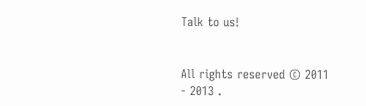Talk to us!


All rights reserved © 2011 - 2013 .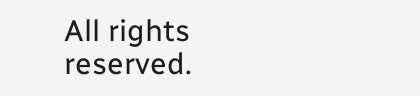All rights reserved.